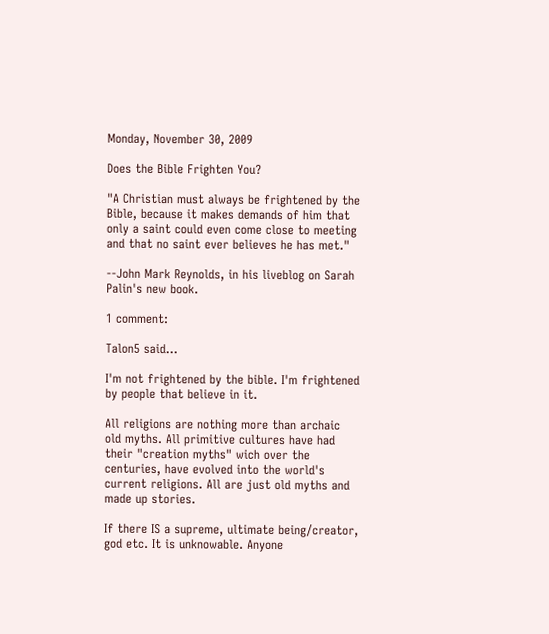Monday, November 30, 2009

Does the Bible Frighten You?

"A Christian must always be frightened by the Bible, because it makes demands of him that only a saint could even come close to meeting and that no saint ever believes he has met."

--John Mark Reynolds, in his liveblog on Sarah Palin's new book.

1 comment:

Talon5 said...

I'm not frightened by the bible. I'm frightened by people that believe in it.

All religions are nothing more than archaic old myths. All primitive cultures have had their "creation myths" wich over the centuries, have evolved into the world's current religions. All are just old myths and made up stories.

If there IS a supreme, ultimate being/creator, god etc. It is unknowable. Anyone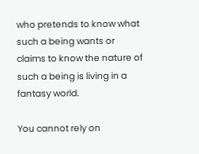who pretends to know what such a being wants or claims to know the nature of such a being is living in a fantasy world.

You cannot rely on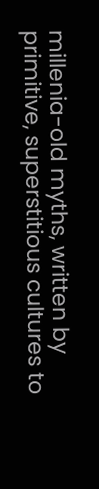millenia-old myths, written by primitive, superstitious cultures to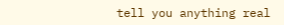tell you anything real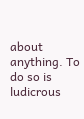about anything. To do so is ludicrous